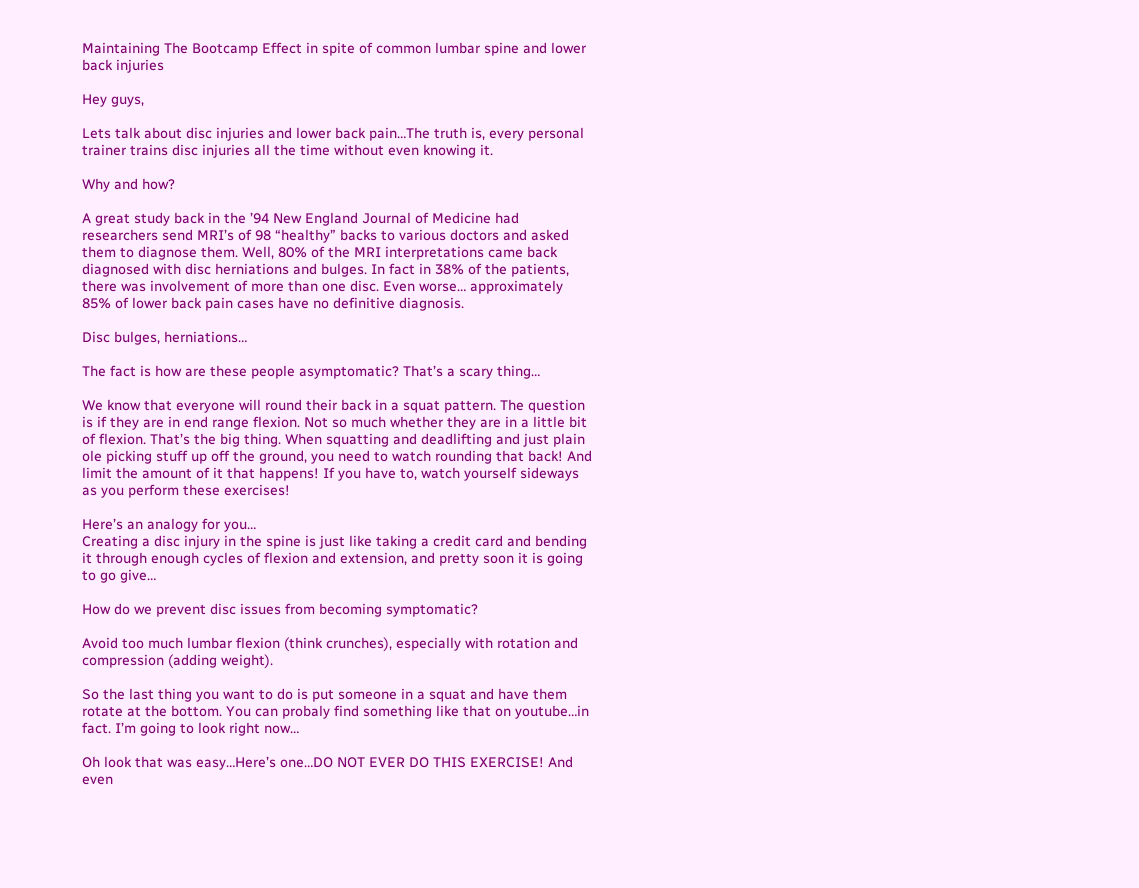Maintaining The Bootcamp Effect in spite of common lumbar spine and lower back injuries

Hey guys,

Lets talk about disc injuries and lower back pain…The truth is, every personal trainer trains disc injuries all the time without even knowing it.

Why and how?

A great study back in the ’94 New England Journal of Medicine had researchers send MRI’s of 98 “healthy” backs to various doctors and asked them to diagnose them. Well, 80% of the MRI interpretations came back diagnosed with disc herniations and bulges. In fact in 38% of the patients, there was involvement of more than one disc. Even worse… approximately 85% of lower back pain cases have no definitive diagnosis.

Disc bulges, herniations…

The fact is how are these people asymptomatic? That’s a scary thing…

We know that everyone will round their back in a squat pattern. The question is if they are in end range flexion. Not so much whether they are in a little bit of flexion. That’s the big thing. When squatting and deadlifting and just plain ole picking stuff up off the ground, you need to watch rounding that back! And limit the amount of it that happens! If you have to, watch yourself sideways as you perform these exercises!

Here’s an analogy for you…
Creating a disc injury in the spine is just like taking a credit card and bending it through enough cycles of flexion and extension, and pretty soon it is going to go give…

How do we prevent disc issues from becoming symptomatic?

Avoid too much lumbar flexion (think crunches), especially with rotation and compression (adding weight).

So the last thing you want to do is put someone in a squat and have them rotate at the bottom. You can probaly find something like that on youtube…in fact. I’m going to look right now…

Oh look that was easy…Here’s one…DO NOT EVER DO THIS EXERCISE! And even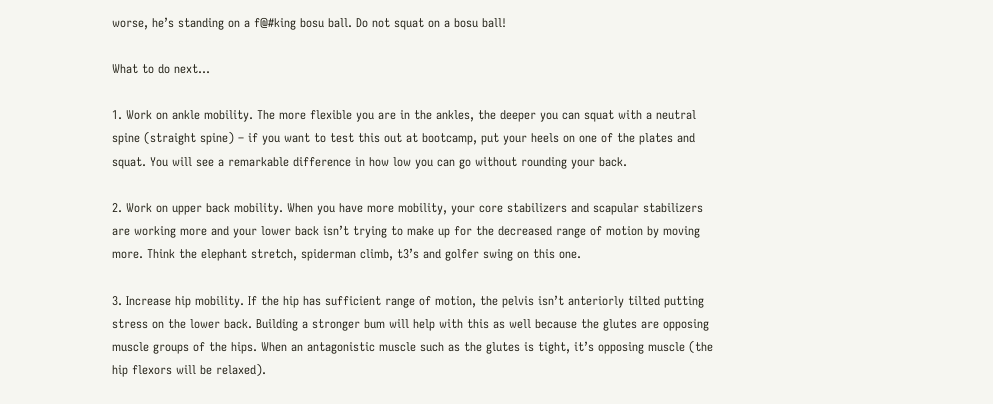worse, he’s standing on a f@#king bosu ball. Do not squat on a bosu ball!

What to do next…

1. Work on ankle mobility. The more flexible you are in the ankles, the deeper you can squat with a neutral spine (straight spine) – if you want to test this out at bootcamp, put your heels on one of the plates and squat. You will see a remarkable difference in how low you can go without rounding your back.

2. Work on upper back mobility. When you have more mobility, your core stabilizers and scapular stabilizers are working more and your lower back isn’t trying to make up for the decreased range of motion by moving more. Think the elephant stretch, spiderman climb, t3’s and golfer swing on this one.

3. Increase hip mobility. If the hip has sufficient range of motion, the pelvis isn’t anteriorly tilted putting stress on the lower back. Building a stronger bum will help with this as well because the glutes are opposing muscle groups of the hips. When an antagonistic muscle such as the glutes is tight, it’s opposing muscle (the hip flexors will be relaxed).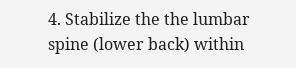4. Stabilize the the lumbar spine (lower back) within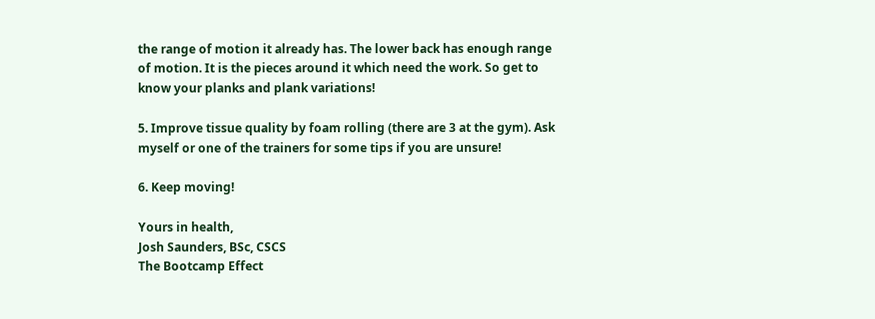the range of motion it already has. The lower back has enough range of motion. It is the pieces around it which need the work. So get to know your planks and plank variations!

5. Improve tissue quality by foam rolling (there are 3 at the gym). Ask myself or one of the trainers for some tips if you are unsure!

6. Keep moving!

Yours in health,
Josh Saunders, BSc, CSCS
The Bootcamp Effect